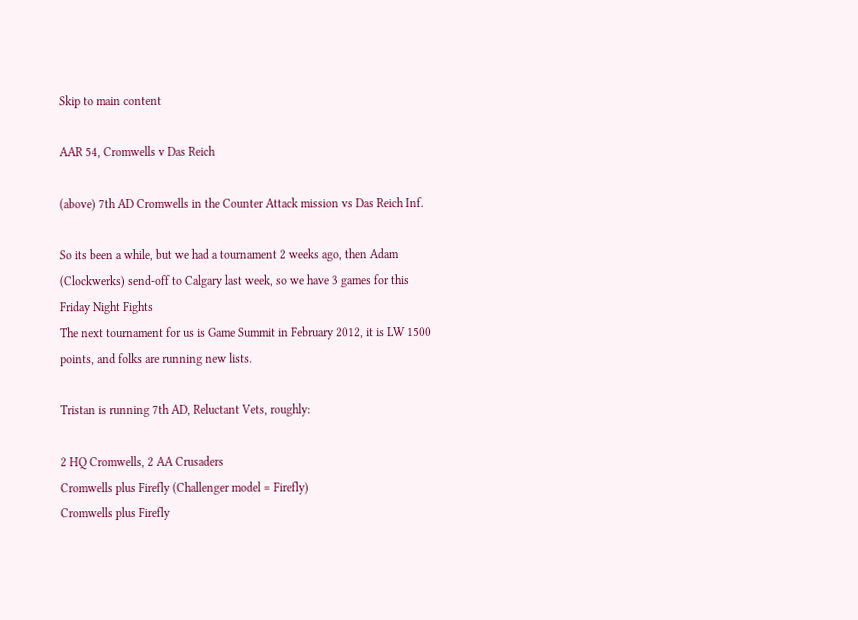Skip to main content

AAR 54, Cromwells v Das Reich

(above) 7th AD Cromwells in the Counter Attack mission vs Das Reich Inf.

So its been a while, but we had a tournament 2 weeks ago, then Adam (Clockwerks) send-off to Calgary last week, so we have 3 games for this Friday Night Fights
The next tournament for us is Game Summit in February 2012, it is LW 1500 points, and folks are running new lists.

Tristan is running 7th AD, Reluctant Vets, roughly:

2 HQ Cromwells, 2 AA Crusaders
Cromwells plus Firefly (Challenger model = Firefly)
Cromwells plus Firefly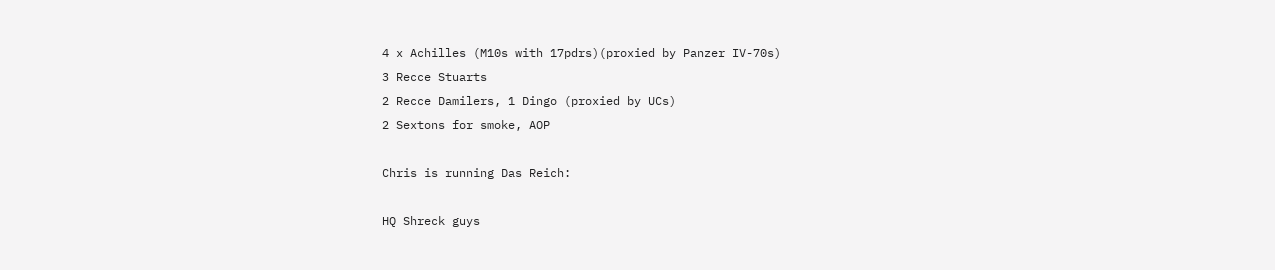4 x Achilles (M10s with 17pdrs)(proxied by Panzer IV-70s)
3 Recce Stuarts
2 Recce Damilers, 1 Dingo (proxied by UCs)
2 Sextons for smoke, AOP

Chris is running Das Reich:

HQ Shreck guys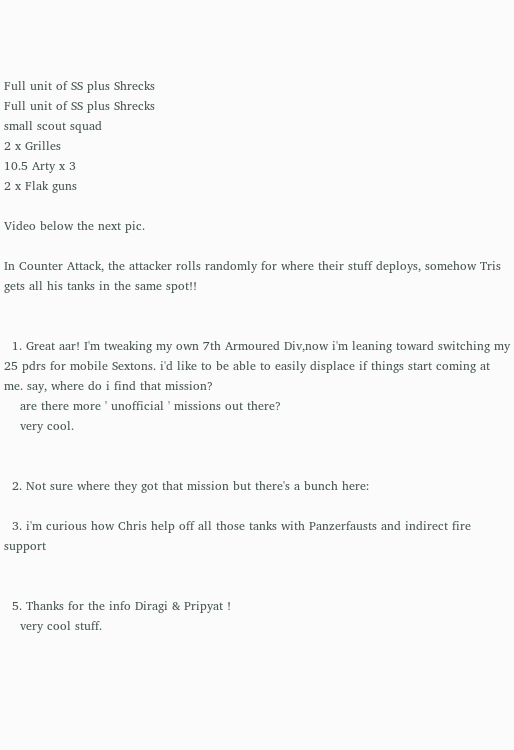Full unit of SS plus Shrecks
Full unit of SS plus Shrecks
small scout squad
2 x Grilles
10.5 Arty x 3
2 x Flak guns

Video below the next pic.

In Counter Attack, the attacker rolls randomly for where their stuff deploys, somehow Tris gets all his tanks in the same spot!!


  1. Great aar! I'm tweaking my own 7th Armoured Div,now i'm leaning toward switching my 25 pdrs for mobile Sextons. i'd like to be able to easily displace if things start coming at me. say, where do i find that mission?
    are there more ' unofficial ' missions out there?
    very cool.


  2. Not sure where they got that mission but there's a bunch here:

  3. i'm curious how Chris help off all those tanks with Panzerfausts and indirect fire support


  5. Thanks for the info Diragi & Pripyat !
    very cool stuff.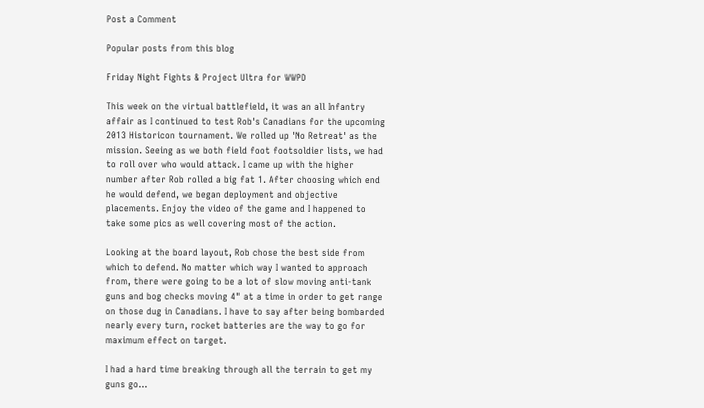Post a Comment

Popular posts from this blog

Friday Night Fights & Project Ultra for WWPD

This week on the virtual battlefield, it was an all Infantry affair as I continued to test Rob's Canadians for the upcoming 2013 Historicon tournament. We rolled up 'No Retreat' as the mission. Seeing as we both field foot footsoldier lists, we had to roll over who would attack. I came up with the higher number after Rob rolled a big fat 1. After choosing which end he would defend, we began deployment and objective placements. Enjoy the video of the game and I happened to take some pics as well covering most of the action.

Looking at the board layout, Rob chose the best side from which to defend. No matter which way I wanted to approach from, there were going to be a lot of slow moving anti-tank guns and bog checks moving 4" at a time in order to get range on those dug in Canadians. I have to say after being bombarded nearly every turn, rocket batteries are the way to go for maximum effect on target.

I had a hard time breaking through all the terrain to get my guns go…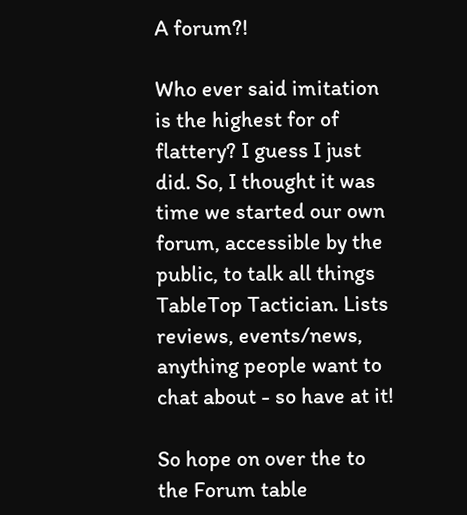A forum?!

Who ever said imitation is the highest for of flattery? I guess I just did. So, I thought it was time we started our own forum, accessible by the public, to talk all things TableTop Tactician. Lists reviews, events/news, anything people want to chat about - so have at it!

So hope on over the to the Forum table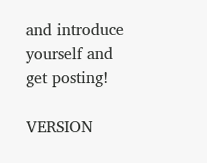and introduce yourself and get posting!

VERSION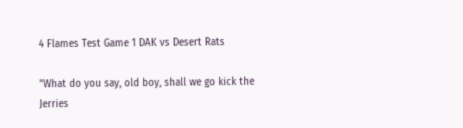4 Flames Test Game 1 DAK vs Desert Rats

"What do you say, old boy, shall we go kick the Jerries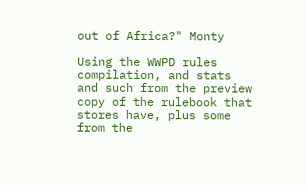out of Africa?" Monty

Using the WWPD rules compilation, and stats and such from the preview copy of the rulebook that stores have, plus some from the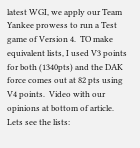latest WGI, we apply our Team Yankee prowess to run a Test game of Version 4.  TO make equivalent lists, I used V3 points for both (1340pts) and the DAK force comes out at 82 pts using V4 points.  Video with our opinions at bottom of article.   Lets see the lists: